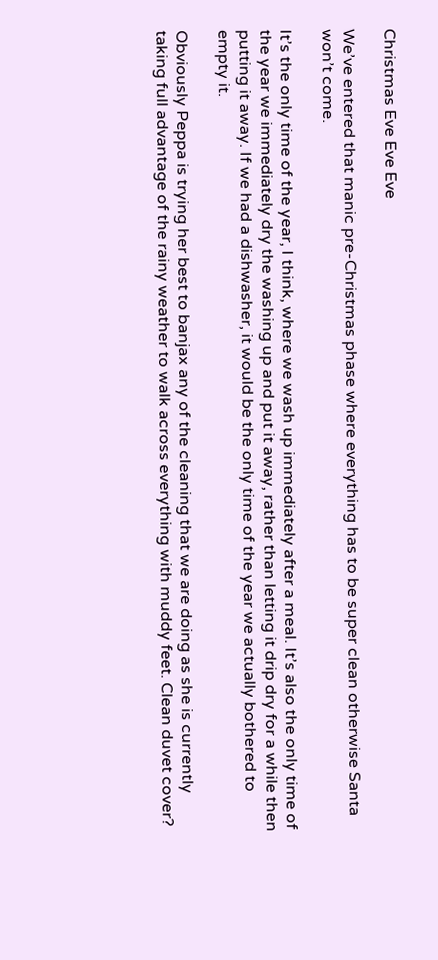Christmas Eve Eve Eve

We’ve entered that manic pre-Christmas phase where everything has to be super clean otherwise Santa won’t come.

It’s the only time of the year, I think, where we wash up immediately after a meal. It’s also the only time of the year we immediately dry the washing up and put it away, rather than letting it drip dry for a while then putting it away. If we had a dishwasher, it would be the only time of the year we actually bothered to empty it.

Obviously Peppa is trying her best to banjax any of the cleaning that we are doing as she is currently taking full advantage of the rainy weather to walk across everything with muddy feet. Clean duvet cover?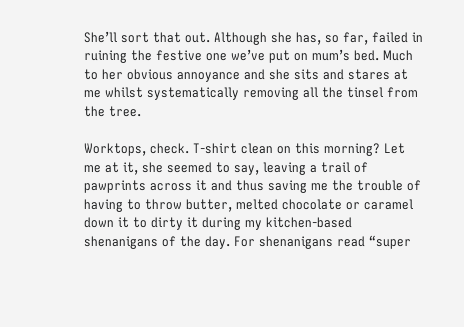She’ll sort that out. Although she has, so far, failed in ruining the festive one we’ve put on mum’s bed. Much to her obvious annoyance and she sits and stares at me whilst systematically removing all the tinsel from the tree.

Worktops, check. T-shirt clean on this morning? Let me at it, she seemed to say, leaving a trail of pawprints across it and thus saving me the trouble of having to throw butter, melted chocolate or caramel down it to dirty it during my kitchen-based shenanigans of the day. For shenanigans read “super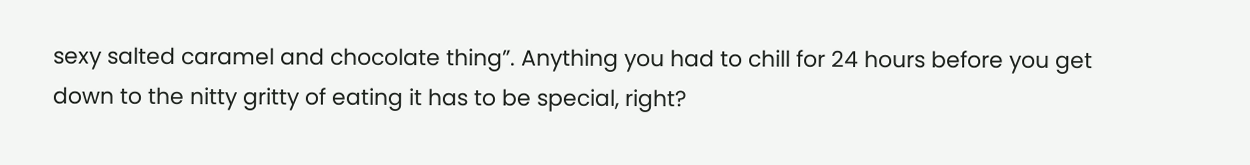sexy salted caramel and chocolate thing”. Anything you had to chill for 24 hours before you get down to the nitty gritty of eating it has to be special, right?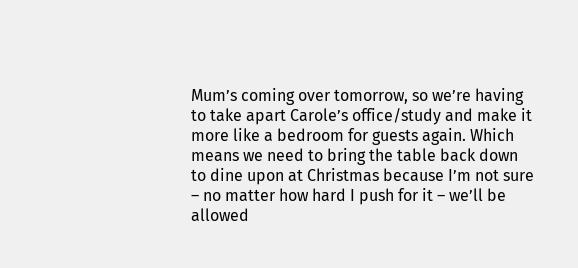Mum’s coming over tomorrow, so we’re having to take apart Carole’s office/study and make it more like a bedroom for guests again. Which means we need to bring the table back down to dine upon at Christmas because I’m not sure – no matter how hard I push for it – we’ll be allowed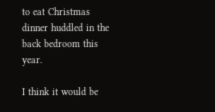to eat Christmas dinner huddled in the back bedroom this year.

I think it would be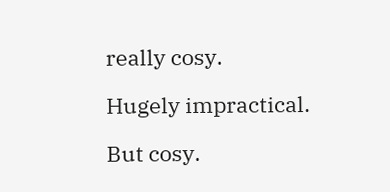really cosy.

Hugely impractical.

But cosy.